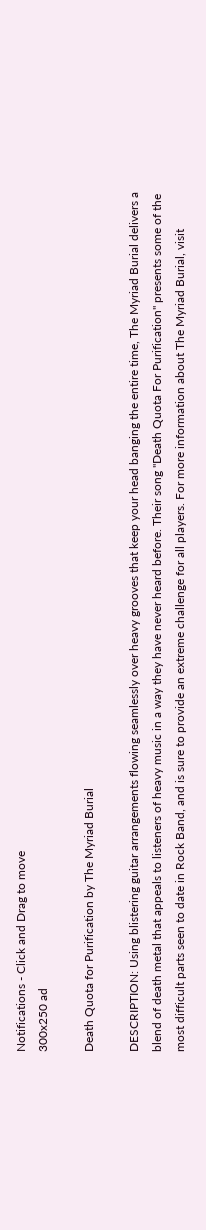Notifications - Click and Drag to move
300x250 ad

Death Quota for Purification by The Myriad Burial

DESCRIPTION: Using blistering guitar arrangements flowing seamlessly over heavy grooves that keep your head banging the entire time, The Myriad Burial delivers a blend of death metal that appeals to listeners of heavy music in a way they have never heard before. Their song "Death Quota For Purification" presents some of the most difficult parts seen to date in Rock Band, and is sure to provide an extreme challenge for all players. For more information about The Myriad Burial, visit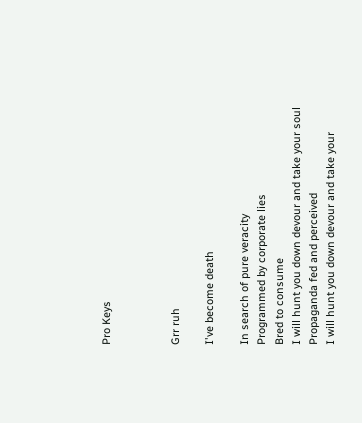Pro Keys



Grr ruh

I've become death

In search of pure veracity
Programmed by corporate lies
Bred to consume
I will hunt you down devour and take your soul
Propaganda fed and perceived
I will hunt you down devour and take your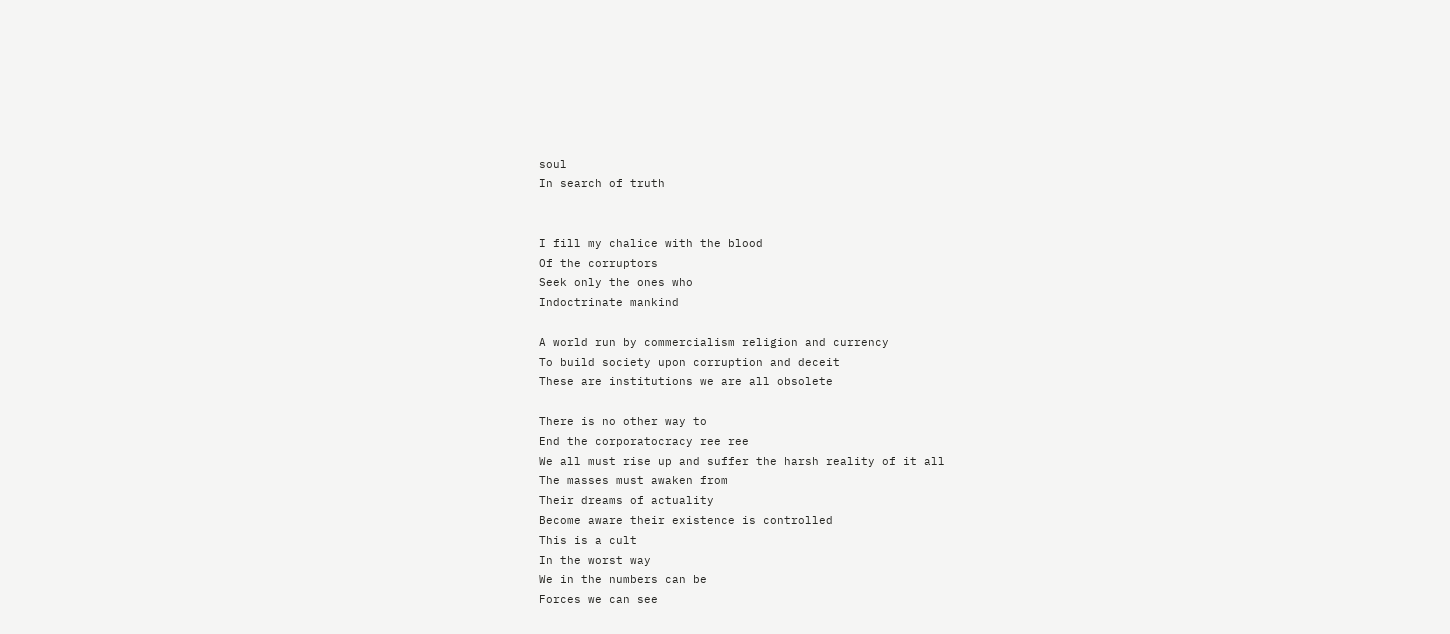soul
In search of truth


I fill my chalice with the blood
Of the corruptors
Seek only the ones who
Indoctrinate mankind

A world run by commercialism religion and currency
To build society upon corruption and deceit
These are institutions we are all obsolete

There is no other way to
End the corporatocracy ree ree
We all must rise up and suffer the harsh reality of it all
The masses must awaken from
Their dreams of actuality
Become aware their existence is controlled
This is a cult
In the worst way
We in the numbers can be
Forces we can see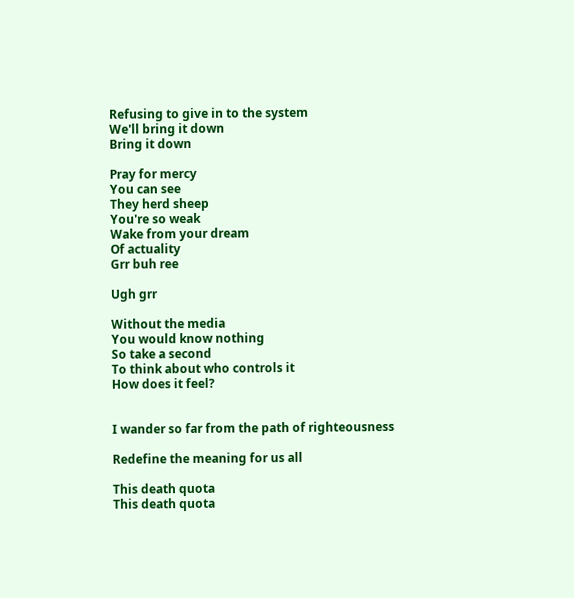Refusing to give in to the system
We'll bring it down
Bring it down

Pray for mercy
You can see
They herd sheep
You're so weak
Wake from your dream
Of actuality
Grr buh ree

Ugh grr

Without the media
You would know nothing
So take a second
To think about who controls it
How does it feel?


I wander so far from the path of righteousness

Redefine the meaning for us all

This death quota
This death quota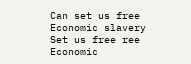Can set us free
Economic slavery
Set us free ree
Economic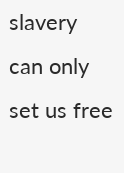slavery can only set us free